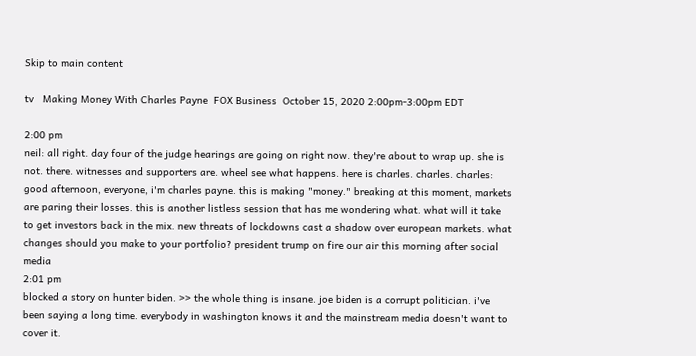Skip to main content

tv   Making Money With Charles Payne  FOX Business  October 15, 2020 2:00pm-3:00pm EDT

2:00 pm
neil: all right. day four of the judge hearings are going on right now. they're about to wrap up. she is not. there. witnesses and supporters are. wheel see what happens. here is charles. charles. charles: good afternoon, everyone, i'm charles payne. this is making "money." breaking at this moment, markets are paring their losses. this is another listless session that has me wondering what. what will it take to get investors back in the mix. new threats of lockdowns cast a shadow over european markets. what changes should you make to your portfolio? president trump on fire our air this morning after social media
2:01 pm
blocked a story on hunter biden. >> the whole thing is insane. joe biden is a corrupt politician. i've been saying a long time. everybody in washington knows it and the mainstream media doesn't want to cover it.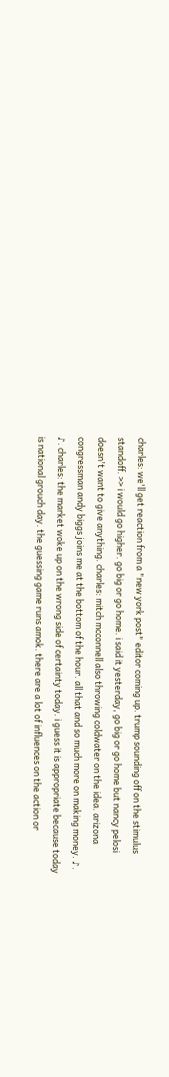charles: we'll get reaction from a "new york post" editor coming up. trump sounding off on the stimulus standoff. >> i would go higher. go big or go home. i said it yesterday, go big or go home but nancy pelosi doesn't want to give anything. charles: mitch mcconnell also throwing coldwater on the idea. arizona congressman andy biggs joins me at the bottom of the hour. all that and so much more on making money. ♪. ♪. charles: the market woke up on the wrong side of certainty today. i guess it is appropriate because today is national grouch day. the guessing game runs amok. there are a lot of influences on the action or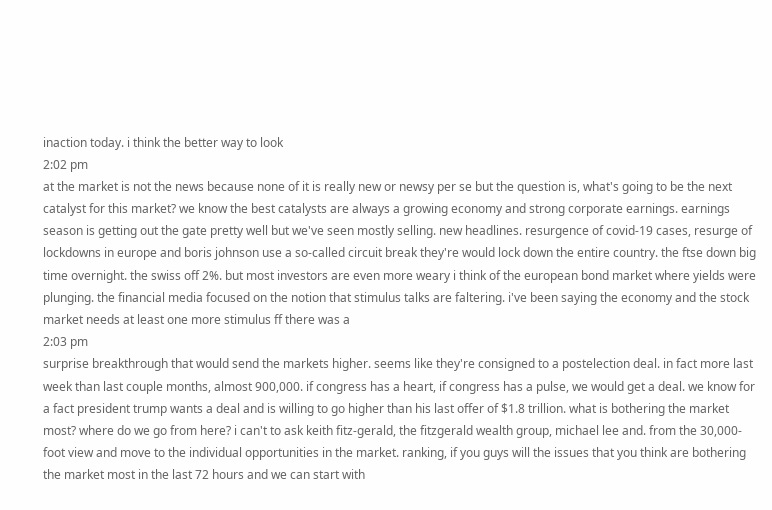inaction today. i think the better way to look
2:02 pm
at the market is not the news because none of it is really new or newsy per se but the question is, what's going to be the next catalyst for this market? we know the best catalysts are always a growing economy and strong corporate earnings. earnings season is getting out the gate pretty well but we've seen mostly selling. new headlines. resurgence of covid-19 cases, resurge of lockdowns in europe and boris johnson use a so-called circuit break they're would lock down the entire country. the ftse down big time overnight. the swiss off 2%. but most investors are even more weary i think of the european bond market where yields were plunging. the financial media focused on the notion that stimulus talks are faltering. i've been saying the economy and the stock market needs at least one more stimulus ff there was a
2:03 pm
surprise breakthrough that would send the markets higher. seems like they're consigned to a postelection deal. in fact more last week than last couple months, almost 900,000. if congress has a heart, if congress has a pulse, we would get a deal. we know for a fact president trump wants a deal and is willing to go higher than his last offer of $1.8 trillion. what is bothering the market most? where do we go from here? i can't to ask keith fitz-gerald, the fitzgerald wealth group, michael lee and. from the 30,000-foot view and move to the individual opportunities in the market. ranking, if you guys will the issues that you think are bothering the market most in the last 72 hours and we can start with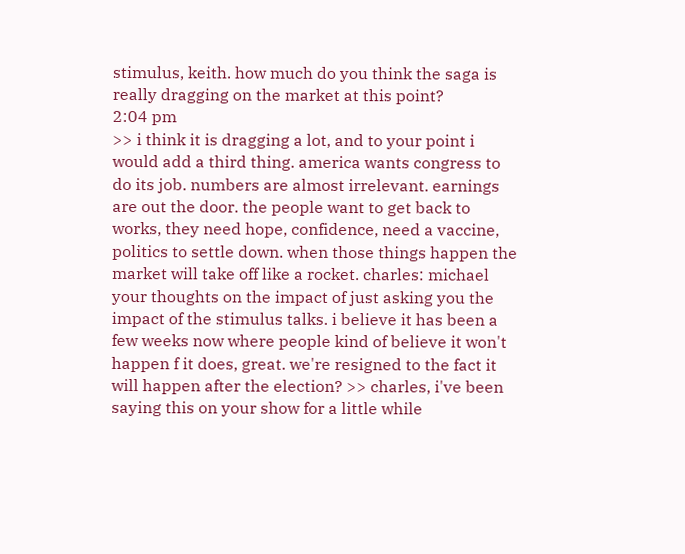stimulus, keith. how much do you think the saga is really dragging on the market at this point?
2:04 pm
>> i think it is dragging a lot, and to your point i would add a third thing. america wants congress to do its job. numbers are almost irrelevant. earnings are out the door. the people want to get back to works, they need hope, confidence, need a vaccine, politics to settle down. when those things happen the market will take off like a rocket. charles: michael your thoughts on the impact of just asking you the impact of the stimulus talks. i believe it has been a few weeks now where people kind of believe it won't happen f it does, great. we're resigned to the fact it will happen after the election? >> charles, i've been saying this on your show for a little while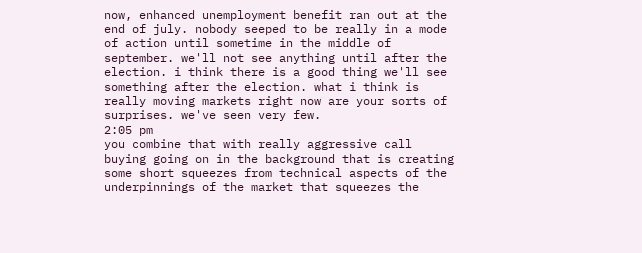now, enhanced unemployment benefit ran out at the end of july. nobody seeped to be really in a mode of action until sometime in the middle of september. we'll not see anything until after the election. i think there is a good thing we'll see something after the election. what i think is really moving markets right now are your sorts of surprises. we've seen very few.
2:05 pm
you combine that with really aggressive call buying going on in the background that is creating some short squeezes from technical aspects of the underpinnings of the market that squeezes the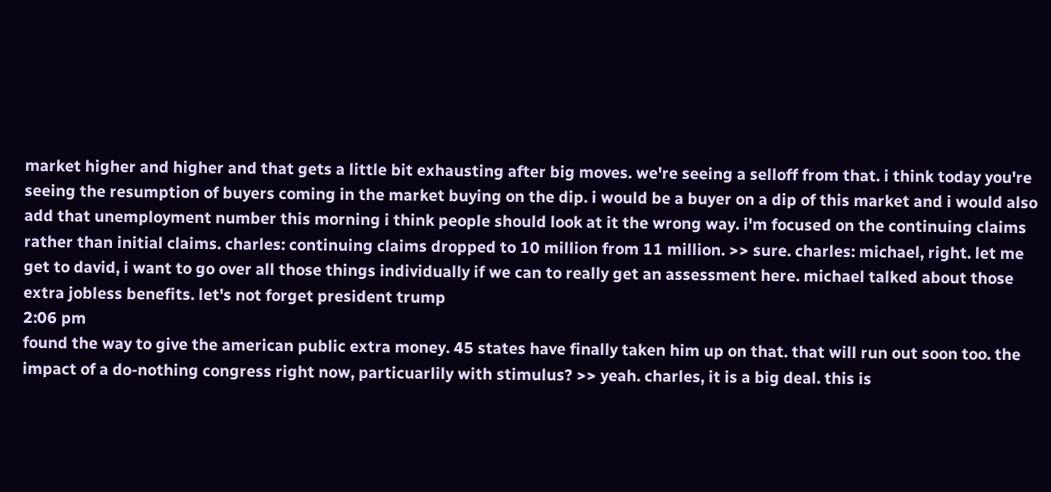market higher and higher and that gets a little bit exhausting after big moves. we're seeing a selloff from that. i think today you're seeing the resumption of buyers coming in the market buying on the dip. i would be a buyer on a dip of this market and i would also add that unemployment number this morning i think people should look at it the wrong way. i'm focused on the continuing claims rather than initial claims. charles: continuing claims dropped to 10 million from 11 million. >> sure. charles: michael, right. let me get to david, i want to go over all those things individually if we can to really get an assessment here. michael talked about those extra jobless benefits. let's not forget president trump
2:06 pm
found the way to give the american public extra money. 45 states have finally taken him up on that. that will run out soon too. the impact of a do-nothing congress right now, particuarlily with stimulus? >> yeah. charles, it is a big deal. this is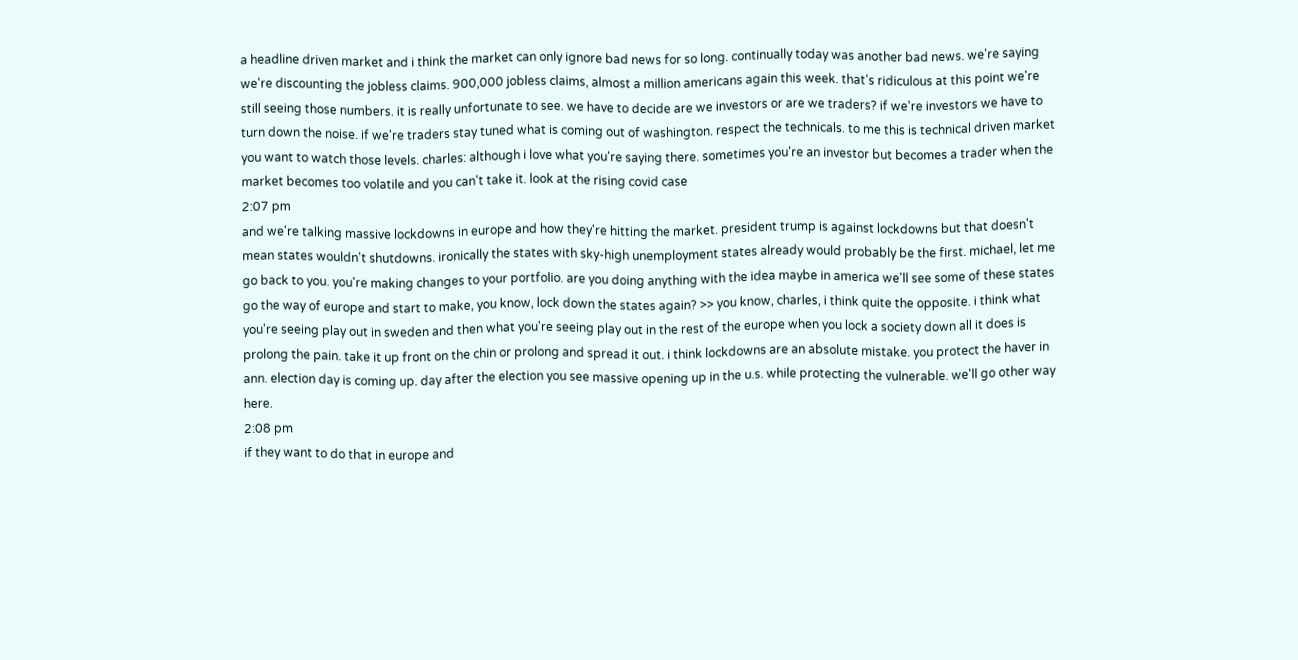a headline driven market and i think the market can only ignore bad news for so long. continually today was another bad news. we're saying we're discounting the jobless claims. 900,000 jobless claims, almost a million americans again this week. that's ridiculous at this point we're still seeing those numbers. it is really unfortunate to see. we have to decide are we investors or are we traders? if we're investors we have to turn down the noise. if we're traders stay tuned what is coming out of washington. respect the technicals. to me this is technical driven market you want to watch those levels. charles: although i love what you're saying there. sometimes you're an investor but becomes a trader when the market becomes too volatile and you can't take it. look at the rising covid case
2:07 pm
and we're talking massive lockdowns in europe and how they're hitting the market. president trump is against lockdowns but that doesn't mean states wouldn't shutdowns. ironically the states with sky-high unemployment states already would probably be the first. michael, let me go back to you. you're making changes to your portfolio. are you doing anything with the idea maybe in america we'll see some of these states go the way of europe and start to make, you know, lock down the states again? >> you know, charles, i think quite the opposite. i think what you're seeing play out in sweden and then what you're seeing play out in the rest of the europe when you lock a society down all it does is prolong the pain. take it up front on the chin or prolong and spread it out. i think lockdowns are an absolute mistake. you protect the haver in ann. election day is coming up. day after the election you see massive opening up in the u.s. while protecting the vulnerable. we'll go other way here.
2:08 pm
if they want to do that in europe and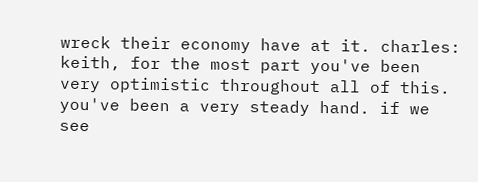wreck their economy have at it. charles: keith, for the most part you've been very optimistic throughout all of this. you've been a very steady hand. if we see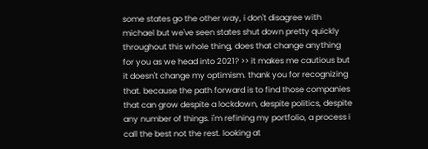some states go the other way, i don't disagree with michael but we've seen states shut down pretty quickly throughout this whole thing, does that change anything for you as we head into 2021? >> it makes me cautious but it doesn't change my optimism. thank you for recognizing that. because the path forward is to find those companies that can grow despite a lockdown, despite politics, despite any number of things. i'm refining my portfolio, a process i call the best not the rest. looking at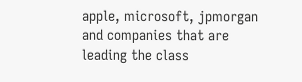apple, microsoft, jpmorgan and companies that are leading the class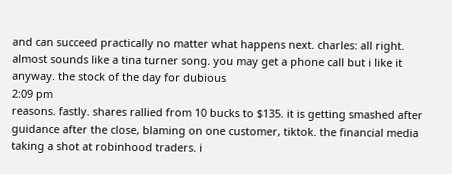and can succeed practically no matter what happens next. charles: all right. almost sounds like a tina turner song. you may get a phone call but i like it anyway. the stock of the day for dubious
2:09 pm
reasons. fastly. shares rallied from 10 bucks to $135. it is getting smashed after guidance after the close, blaming on one customer, tiktok. the financial media taking a shot at robinhood traders. i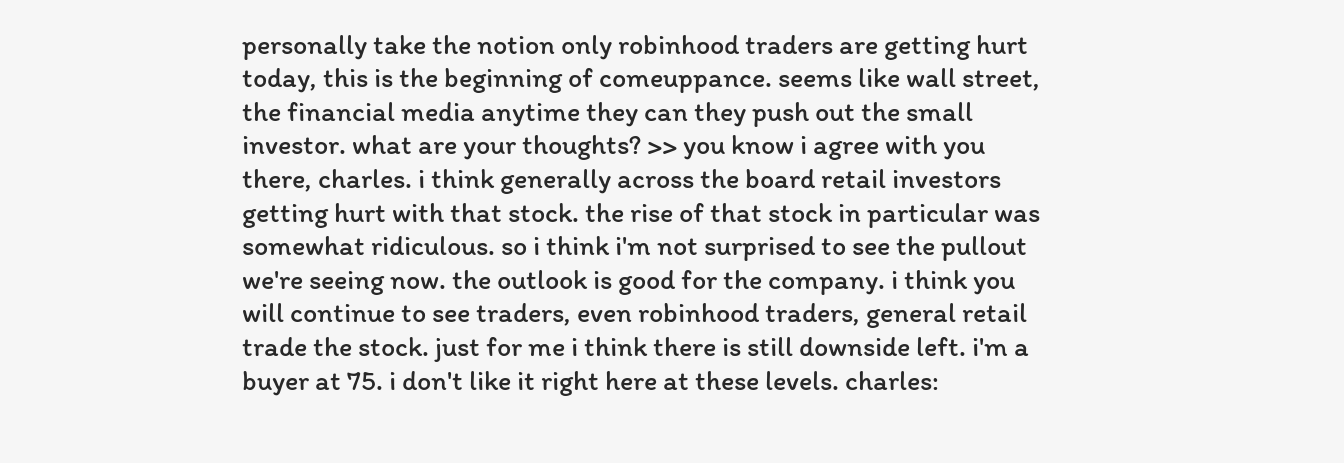personally take the notion only robinhood traders are getting hurt today, this is the beginning of comeuppance. seems like wall street, the financial media anytime they can they push out the small investor. what are your thoughts? >> you know i agree with you there, charles. i think generally across the board retail investors getting hurt with that stock. the rise of that stock in particular was somewhat ridiculous. so i think i'm not surprised to see the pullout we're seeing now. the outlook is good for the company. i think you will continue to see traders, even robinhood traders, general retail trade the stock. just for me i think there is still downside left. i'm a buyer at 75. i don't like it right here at these levels. charles: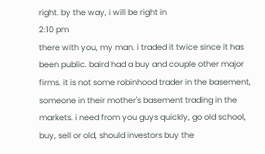right. by the way, i will be right in
2:10 pm
there with you, my man. i traded it twice since it has been public. baird had a buy and couple other major firms. it is not some robinhood trader in the basement, someone in their mother's basement trading in the markets. i need from you guys quickly, go old school, buy, sell or old, should investors buy the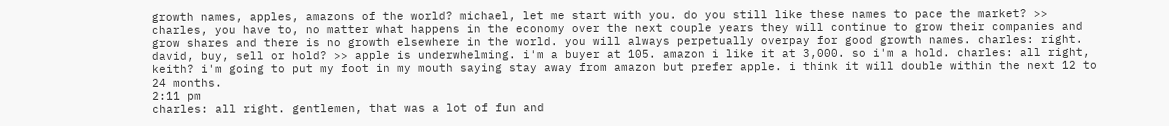growth names, apples, amazons of the world? michael, let me start with you. do you still like these names to pace the market? >> charles, you have to, no matter what happens in the economy over the next couple years they will continue to grow their companies and grow shares and there is no growth elsewhere in the world. you will always perpetually overpay for good growth names. charles: right. david, buy, sell or hold? >> apple is underwhelming. i'm a buyer at 105. amazon i like it at 3,000. so i'm a hold. charles: all right, keith? i'm going to put my foot in my mouth saying stay away from amazon but prefer apple. i think it will double within the next 12 to 24 months.
2:11 pm
charles: all right. gentlemen, that was a lot of fun and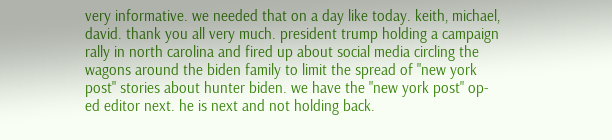very informative. we needed that on a day like today. keith, michael, david. thank you all very much. president trump holding a campaign rally in north carolina and fired up about social media circling the wagons around the biden family to limit the spread of "new york post" stories about hunter biden. we have the "new york post" op-ed editor next. he is next and not holding back.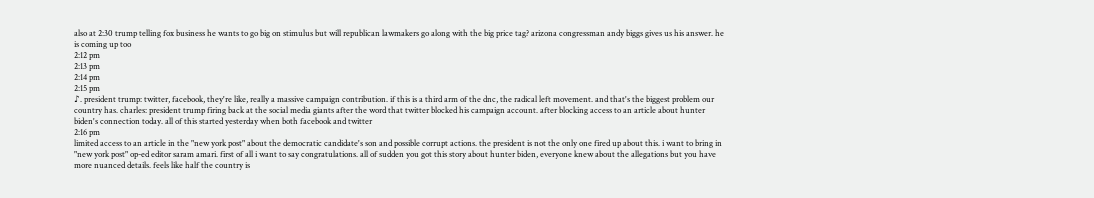also at 2:30 trump telling fox business he wants to go big on stimulus but will republican lawmakers go along with the big price tag? arizona congressman andy biggs gives us his answer. he is coming up too
2:12 pm
2:13 pm
2:14 pm
2:15 pm
♪. president trump: twitter, facebook, they're like, really a massive campaign contribution. if this is a third arm of the dnc, the radical left movement. and that's the biggest problem our country has. charles: president trump firing back at the social media giants after the word that twitter blocked his campaign account. after blocking access to an article about hunter biden's connection today. all of this started yesterday when both facebook and twitter
2:16 pm
limited access to an article in the "new york post" about the democratic candidate's son and possible corrupt actions. the president is not the only one fired up about this. i want to bring in "new york post" op-ed editor saram amari. first of all i want to say congratulations. all of sudden you got this story about hunter biden, everyone knew about the allegations but you have more nuanced details. feels like half the country is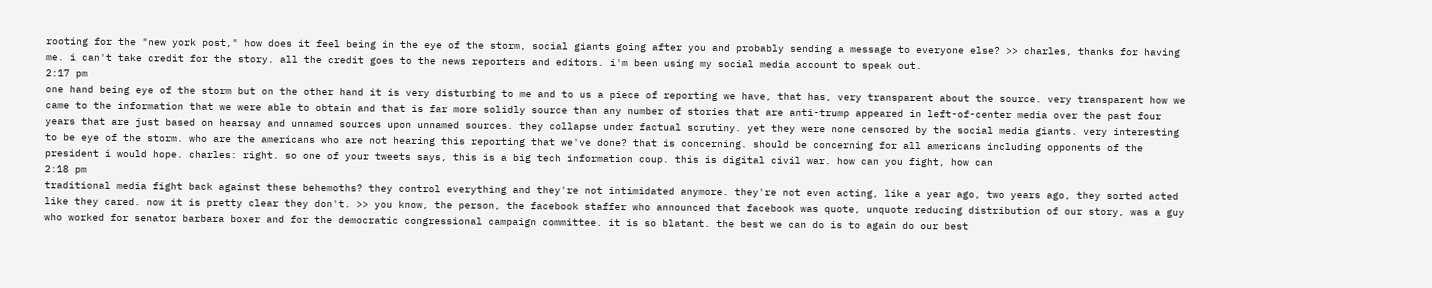rooting for the "new york post," how does it feel being in the eye of the storm, social giants going after you and probably sending a message to everyone else? >> charles, thanks for having me. i can't take credit for the story. all the credit goes to the news reporters and editors. i'm been using my social media account to speak out.
2:17 pm
one hand being eye of the storm but on the other hand it is very disturbing to me and to us a piece of reporting we have, that has, very transparent about the source. very transparent how we came to the information that we were able to obtain and that is far more solidly source than any number of stories that are anti-trump appeared in left-of-center media over the past four years that are just based on hearsay and unnamed sources upon unnamed sources. they collapse under factual scrutiny. yet they were none censored by the social media giants. very interesting to be eye of the storm. who are the americans who are not hearing this reporting that we've done? that is concerning. should be concerning for all americans including opponents of the president i would hope. charles: right. so one of your tweets says, this is a big tech information coup. this is digital civil war. how can you fight, how can
2:18 pm
traditional media fight back against these behemoths? they control everything and they're not intimidated anymore. they're not even acting, like a year ago, two years ago, they sorted acted like they cared. now it is pretty clear they don't. >> you know, the person, the facebook staffer who announced that facebook was quote, unquote reducing distribution of our story, was a guy who worked for senator barbara boxer and for the democratic congressional campaign committee. it is so blatant. the best we can do is to again do our best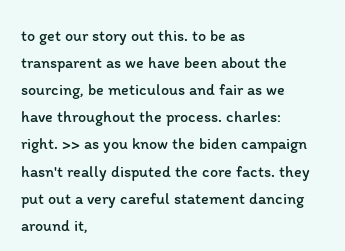to get our story out this. to be as transparent as we have been about the sourcing, be meticulous and fair as we have throughout the process. charles: right. >> as you know the biden campaign hasn't really disputed the core facts. they put out a very careful statement dancing around it,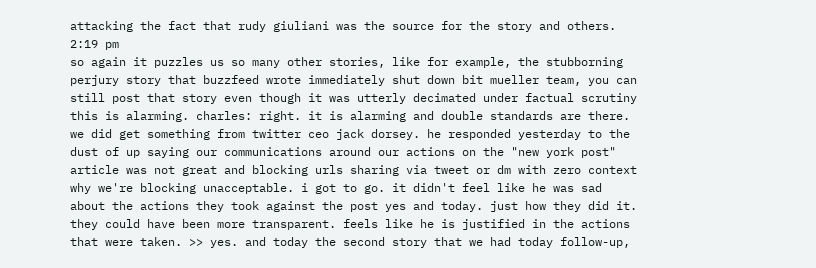attacking the fact that rudy giuliani was the source for the story and others.
2:19 pm
so again it puzzles us so many other stories, like for example, the stubborning perjury story that buzzfeed wrote immediately shut down bit mueller team, you can still post that story even though it was utterly decimated under factual scrutiny this is alarming. charles: right. it is alarming and double standards are there. we did get something from twitter ceo jack dorsey. he responded yesterday to the dust of up saying our communications around our actions on the "new york post" article was not great and blocking urls sharing via tweet or dm with zero context why we're blocking unacceptable. i got to go. it didn't feel like he was sad about the actions they took against the post yes and today. just how they did it. they could have been more transparent. feels like he is justified in the actions that were taken. >> yes. and today the second story that we had today follow-up,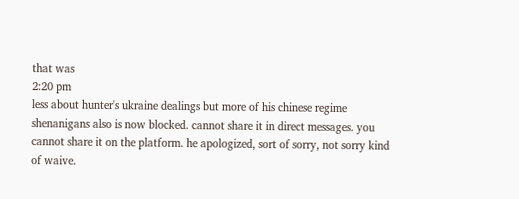that was
2:20 pm
less about hunter's ukraine dealings but more of his chinese regime shenanigans also is now blocked. cannot share it in direct messages. you cannot share it on the platform. he apologized, sort of sorry, not sorry kind of waive.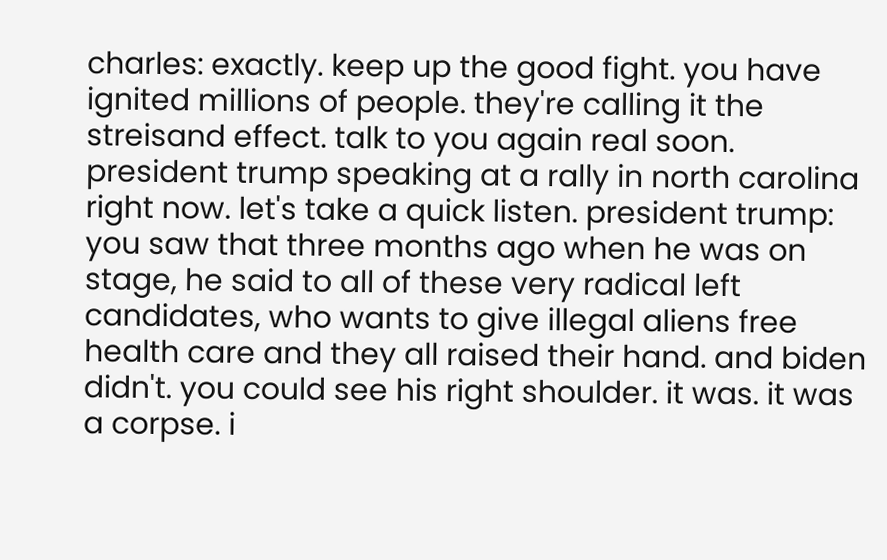charles: exactly. keep up the good fight. you have ignited millions of people. they're calling it the streisand effect. talk to you again real soon. president trump speaking at a rally in north carolina right now. let's take a quick listen. president trump: you saw that three months ago when he was on stage, he said to all of these very radical left candidates, who wants to give illegal aliens free health care and they all raised their hand. and biden didn't. you could see his right shoulder. it was. it was a corpse. i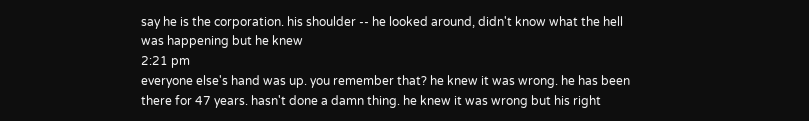say he is the corporation. his shoulder -- he looked around, didn't know what the hell was happening but he knew
2:21 pm
everyone else's hand was up. you remember that? he knew it was wrong. he has been there for 47 years. hasn't done a damn thing. he knew it was wrong but his right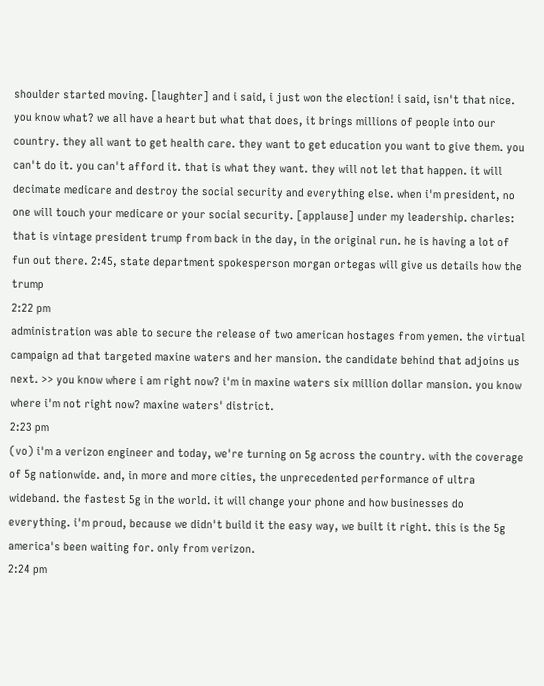shoulder started moving. [laughter] and i said, i just won the election! i said, isn't that nice. you know what? we all have a heart but what that does, it brings millions of people into our country. they all want to get health care. they want to get education you want to give them. you can't do it. you can't afford it. that is what they want. they will not let that happen. it will decimate medicare and destroy the social security and everything else. when i'm president, no one will touch your medicare or your social security. [applause] under my leadership. charles: that is vintage president trump from back in the day, in the original run. he is having a lot of fun out there. 2:45, state department spokesperson morgan ortegas will give us details how the trump
2:22 pm
administration was able to secure the release of two american hostages from yemen. the virtual campaign ad that targeted maxine waters and her mansion. the candidate behind that adjoins us next. >> you know where i am right now? i'm in maxine waters six million dollar mansion. you know where i'm not right now? maxine waters' district.
2:23 pm
(vo) i'm a verizon engineer and today, we're turning on 5g across the country. with the coverage of 5g nationwide. and, in more and more cities, the unprecedented performance of ultra wideband. the fastest 5g in the world. it will change your phone and how businesses do everything. i'm proud, because we didn't build it the easy way, we built it right. this is the 5g america's been waiting for. only from verizon.
2:24 pm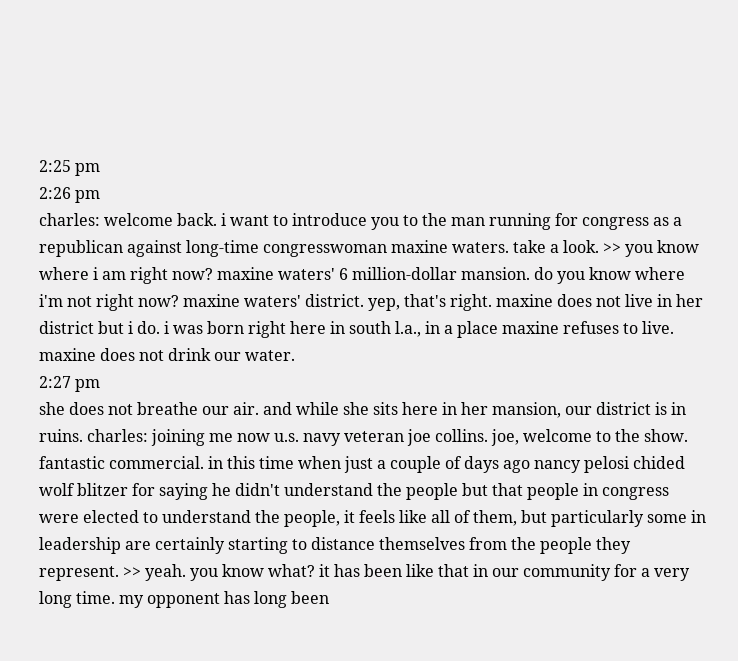2:25 pm
2:26 pm
charles: welcome back. i want to introduce you to the man running for congress as a republican against long-time congresswoman maxine waters. take a look. >> you know where i am right now? maxine waters' 6 million-dollar mansion. do you know where i'm not right now? maxine waters' district. yep, that's right. maxine does not live in her district but i do. i was born right here in south l.a., in a place maxine refuses to live. maxine does not drink our water.
2:27 pm
she does not breathe our air. and while she sits here in her mansion, our district is in ruins. charles: joining me now u.s. navy veteran joe collins. joe, welcome to the show. fantastic commercial. in this time when just a couple of days ago nancy pelosi chided wolf blitzer for saying he didn't understand the people but that people in congress were elected to understand the people, it feels like all of them, but particularly some in leadership are certainly starting to distance themselves from the people they represent. >> yeah. you know what? it has been like that in our community for a very long time. my opponent has long been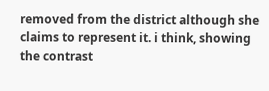removed from the district although she claims to represent it. i think, showing the contrast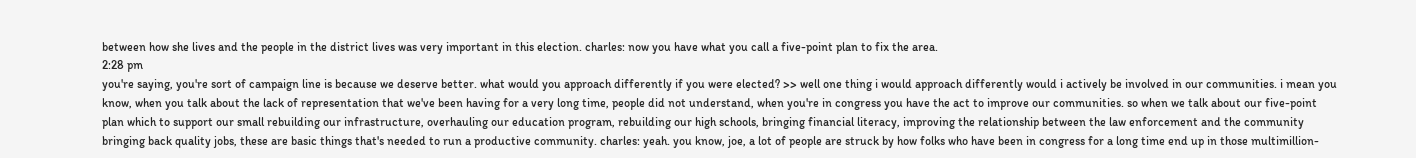between how she lives and the people in the district lives was very important in this election. charles: now you have what you call a five-point plan to fix the area.
2:28 pm
you're saying, you're sort of campaign line is because we deserve better. what would you approach differently if you were elected? >> well one thing i would approach differently would i actively be involved in our communities. i mean you know, when you talk about the lack of representation that we've been having for a very long time, people did not understand, when you're in congress you have the act to improve our communities. so when we talk about our five-point plan which to support our small rebuilding our infrastructure, overhauling our education program, rebuilding our high schools, bringing financial literacy, improving the relationship between the law enforcement and the community bringing back quality jobs, these are basic things that's needed to run a productive community. charles: yeah. you know, joe, a lot of people are struck by how folks who have been in congress for a long time end up in those multimillion-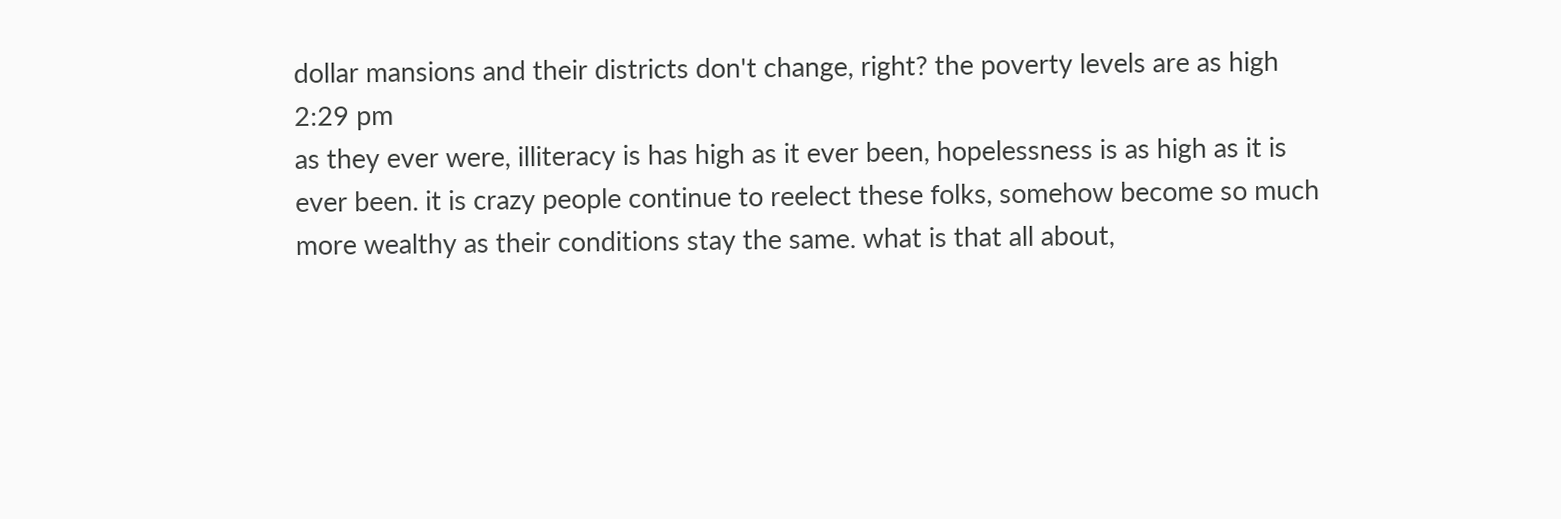dollar mansions and their districts don't change, right? the poverty levels are as high
2:29 pm
as they ever were, illiteracy is has high as it ever been, hopelessness is as high as it is ever been. it is crazy people continue to reelect these folks, somehow become so much more wealthy as their conditions stay the same. what is that all about,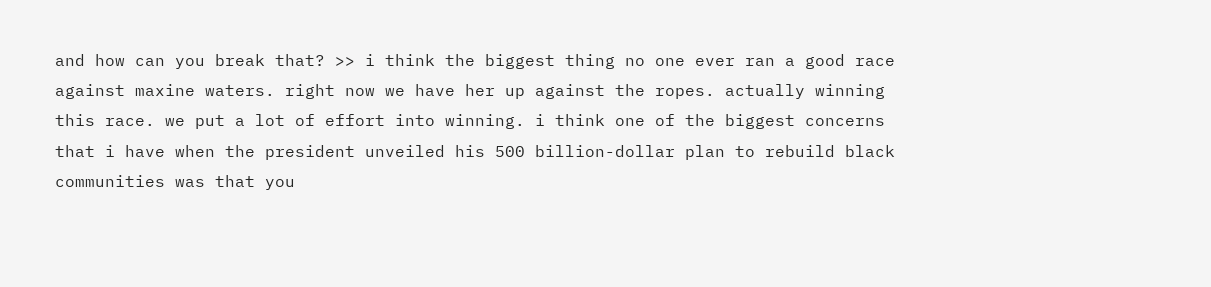and how can you break that? >> i think the biggest thing no one ever ran a good race against maxine waters. right now we have her up against the ropes. actually winning this race. we put a lot of effort into winning. i think one of the biggest concerns that i have when the president unveiled his 500 billion-dollar plan to rebuild black communities was that you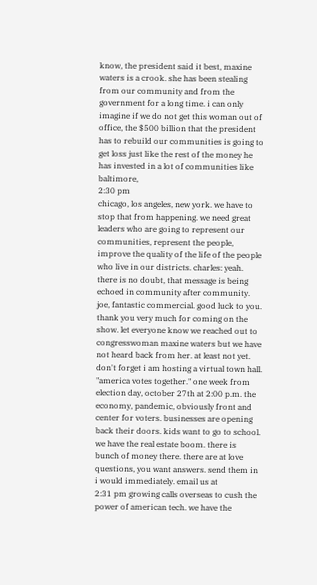know, the president said it best, maxine waters is a crook. she has been stealing from our community and from the government for a long time. i can only imagine if we do not get this woman out of office, the $500 billion that the president has to rebuild our communities is going to get loss just like the rest of the money he has invested in a lot of communities like baltimore,
2:30 pm
chicago, los angeles, new york. we have to stop that from happening. we need great leaders who are going to represent our communities, represent the people, improve the quality of the life of the people who live in our districts. charles: yeah. there is no doubt, that message is being echoed in community after community. joe, fantastic commercial. good luck to you. thank you very much for coming on the show. let everyone know we reached out to congresswoman maxine waters but we have not heard back from her. at least not yet. don't forget i am hosting a virtual town hall. "america votes together." one week from election day, october 27th at 2:00 p.m. the economy, pandemic, obviously front and center for voters. businesses are opening back their doors. kids want to go to school. we have the real estate boom. there is bunch of money there. there are at love questions, you want answers. send them in i would immediately. email us at
2:31 pm growing calls overseas to cush the power of american tech. we have the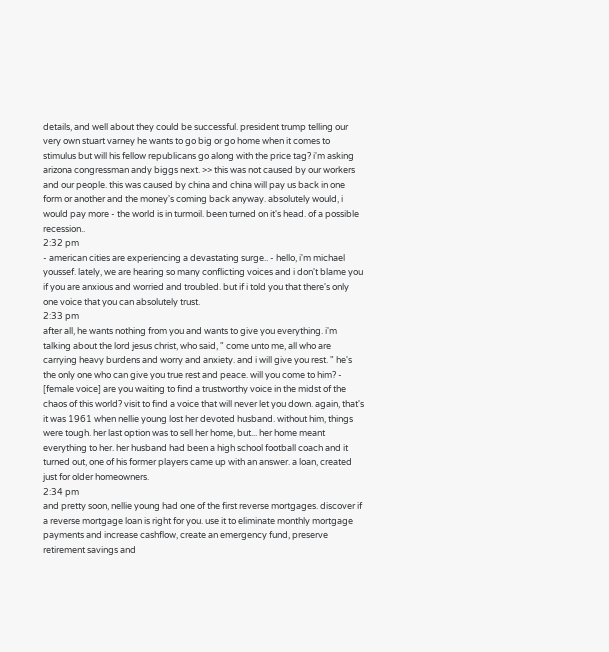details, and well about they could be successful. president trump telling our very own stuart varney he wants to go big or go home when it comes to stimulus but will his fellow republicans go along with the price tag? i'm asking arizona congressman andy biggs next. >> this was not caused by our workers and our people. this was caused by china and china will pay us back in one form or another and the money's coming back anyway. absolutely would, i would pay more - the world is in turmoil. been turned on it's head. of a possible recession..
2:32 pm
- american cities are experiencing a devastating surge.. - hello, i'm michael youssef. lately, we are hearing so many conflicting voices and i don't blame you if you are anxious and worried and troubled. but if i told you that there's only one voice that you can absolutely trust.
2:33 pm
after all, he wants nothing from you and wants to give you everything. i'm talking about the lord jesus christ, who said, " come unto me, all who are carrying heavy burdens and worry and anxiety. and i will give you rest. " he's the only one who can give you true rest and peace. will you come to him? - [female voice] are you waiting to find a trustworthy voice in the midst of the chaos of this world? visit to find a voice that will never let you down. again, that's it was 1961 when nellie young lost her devoted husband. without him, things were tough. her last option was to sell her home, but... her home meant everything to her. her husband had been a high school football coach and it turned out, one of his former players came up with an answer. a loan, created just for older homeowners.
2:34 pm
and pretty soon, nellie young had one of the first reverse mortgages. discover if a reverse mortgage loan is right for you. use it to eliminate monthly mortgage payments and increase cashflow, create an emergency fund, preserve retirement savings and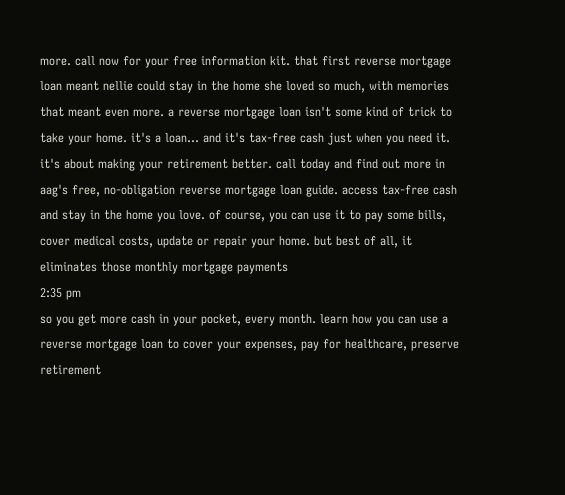more. call now for your free information kit. that first reverse mortgage loan meant nellie could stay in the home she loved so much, with memories that meant even more. a reverse mortgage loan isn't some kind of trick to take your home. it's a loan... and it's tax-free cash just when you need it. it's about making your retirement better. call today and find out more in aag's free, no-obligation reverse mortgage loan guide. access tax-free cash and stay in the home you love. of course, you can use it to pay some bills, cover medical costs, update or repair your home. but best of all, it eliminates those monthly mortgage payments
2:35 pm
so you get more cash in your pocket, every month. learn how you can use a reverse mortgage loan to cover your expenses, pay for healthcare, preserve retirement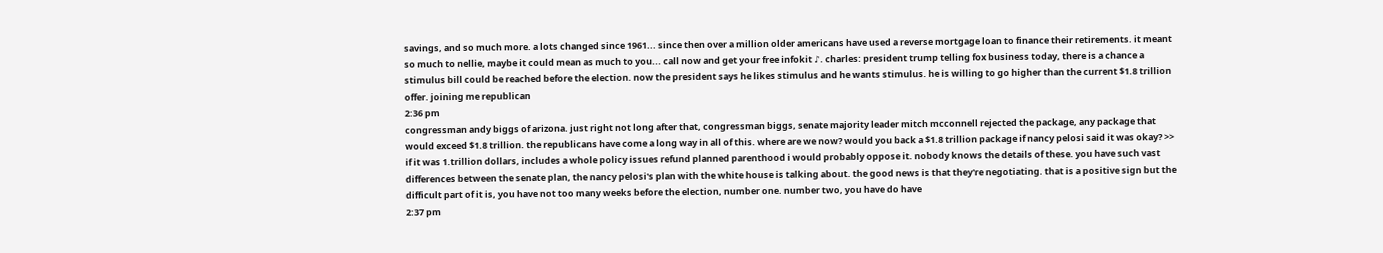savings, and so much more. a lots changed since 1961... since then over a million older americans have used a reverse mortgage loan to finance their retirements. it meant so much to nellie, maybe it could mean as much to you... call now and get your free infokit ♪. charles: president trump telling fox business today, there is a chance a stimulus bill could be reached before the election. now the president says he likes stimulus and he wants stimulus. he is willing to go higher than the current $1.8 trillion offer. joining me republican
2:36 pm
congressman andy biggs of arizona. just right not long after that, congressman biggs, senate majority leader mitch mcconnell rejected the package, any package that would exceed $1.8 trillion. the republicans have come a long way in all of this. where are we now? would you back a $1.8 trillion package if nancy pelosi said it was okay? >> if it was 1.trillion dollars, includes a whole policy issues refund planned parenthood i would probably oppose it. nobody knows the details of these. you have such vast differences between the senate plan, the nancy pelosi's plan with the white house is talking about. the good news is that they're negotiating. that is a positive sign but the difficult part of it is, you have not too many weeks before the election, number one. number two, you have do have
2:37 pm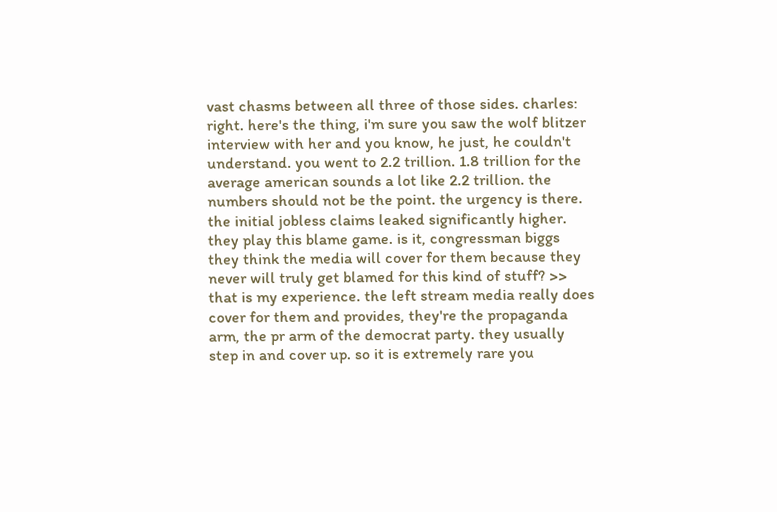vast chasms between all three of those sides. charles: right. here's the thing, i'm sure you saw the wolf blitzer interview with her and you know, he just, he couldn't understand. you went to 2.2 trillion. 1.8 trillion for the average american sounds a lot like 2.2 trillion. the numbers should not be the point. the urgency is there. the initial jobless claims leaked significantly higher. they play this blame game. is it, congressman biggs they think the media will cover for them because they never will truly get blamed for this kind of stuff? >> that is my experience. the left stream media really does cover for them and provides, they're the propaganda arm, the pr arm of the democrat party. they usually step in and cover up. so it is extremely rare you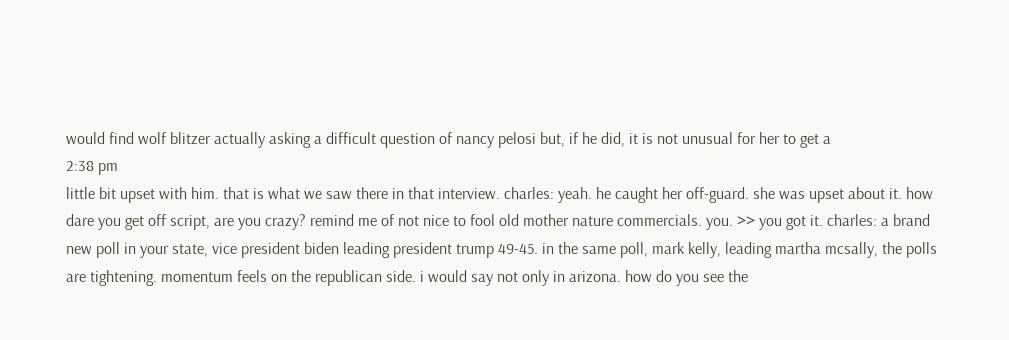would find wolf blitzer actually asking a difficult question of nancy pelosi but, if he did, it is not unusual for her to get a
2:38 pm
little bit upset with him. that is what we saw there in that interview. charles: yeah. he caught her off-guard. she was upset about it. how dare you get off script, are you crazy? remind me of not nice to fool old mother nature commercials. you. >> you got it. charles: a brand new poll in your state, vice president biden leading president trump 49-45. in the same poll, mark kelly, leading martha mcsally, the polls are tightening. momentum feels on the republican side. i would say not only in arizona. how do you see the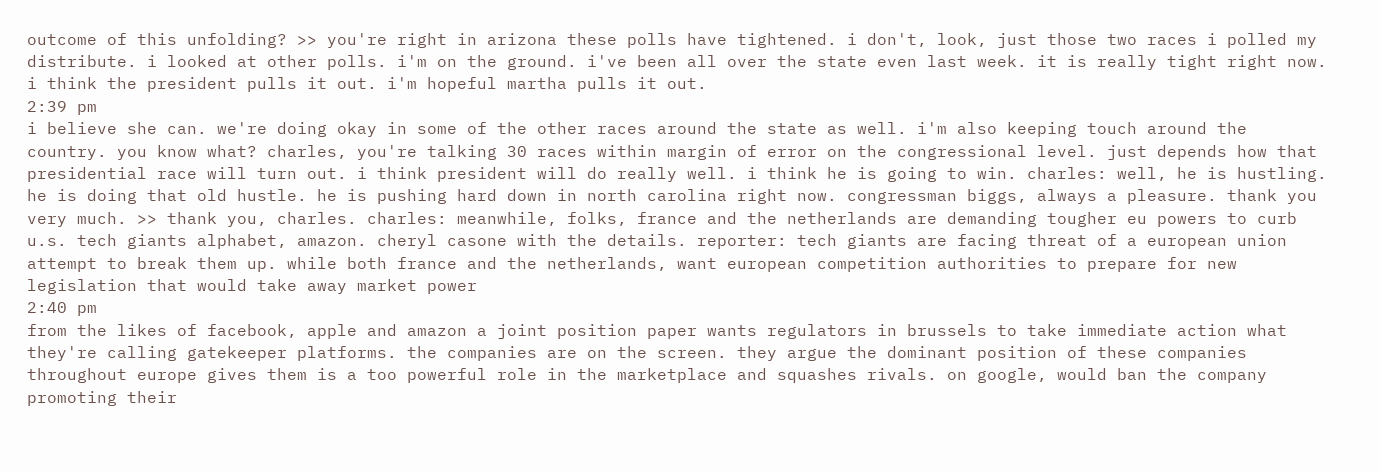outcome of this unfolding? >> you're right in arizona these polls have tightened. i don't, look, just those two races i polled my distribute. i looked at other polls. i'm on the ground. i've been all over the state even last week. it is really tight right now. i think the president pulls it out. i'm hopeful martha pulls it out.
2:39 pm
i believe she can. we're doing okay in some of the other races around the state as well. i'm also keeping touch around the country. you know what? charles, you're talking 30 races within margin of error on the congressional level. just depends how that presidential race will turn out. i think president will do really well. i think he is going to win. charles: well, he is hustling. he is doing that old hustle. he is pushing hard down in north carolina right now. congressman biggs, always a pleasure. thank you very much. >> thank you, charles. charles: meanwhile, folks, france and the netherlands are demanding tougher eu powers to curb u.s. tech giants alphabet, amazon. cheryl casone with the details. reporter: tech giants are facing threat of a european union attempt to break them up. while both france and the netherlands, want european competition authorities to prepare for new legislation that would take away market power
2:40 pm
from the likes of facebook, apple and amazon a joint position paper wants regulators in brussels to take immediate action what they're calling gatekeeper platforms. the companies are on the screen. they argue the dominant position of these companies throughout europe gives them is a too powerful role in the marketplace and squashes rivals. on google, would ban the company promoting their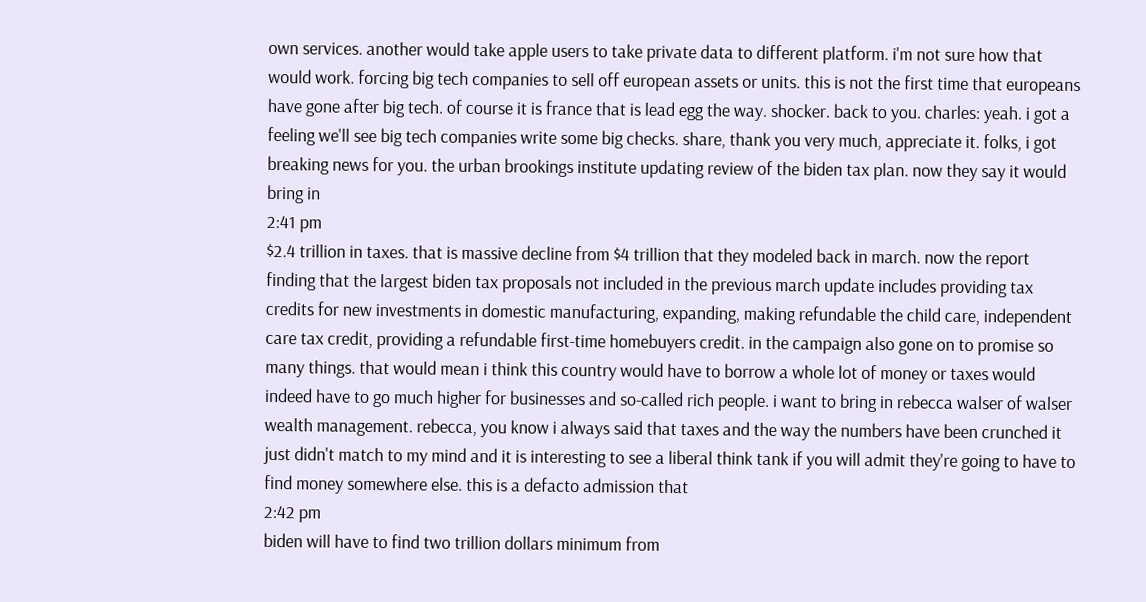own services. another would take apple users to take private data to different platform. i'm not sure how that would work. forcing big tech companies to sell off european assets or units. this is not the first time that europeans have gone after big tech. of course it is france that is lead egg the way. shocker. back to you. charles: yeah. i got a feeling we'll see big tech companies write some big checks. share, thank you very much, appreciate it. folks, i got breaking news for you. the urban brookings institute updating review of the biden tax plan. now they say it would bring in
2:41 pm
$2.4 trillion in taxes. that is massive decline from $4 trillion that they modeled back in march. now the report finding that the largest biden tax proposals not included in the previous march update includes providing tax credits for new investments in domestic manufacturing, expanding, making refundable the child care, independent care tax credit, providing a refundable first-time homebuyers credit. in the campaign also gone on to promise so many things. that would mean i think this country would have to borrow a whole lot of money or taxes would indeed have to go much higher for businesses and so-called rich people. i want to bring in rebecca walser of walser wealth management. rebecca, you know i always said that taxes and the way the numbers have been crunched it just didn't match to my mind and it is interesting to see a liberal think tank if you will admit they're going to have to find money somewhere else. this is a defacto admission that
2:42 pm
biden will have to find two trillion dollars minimum from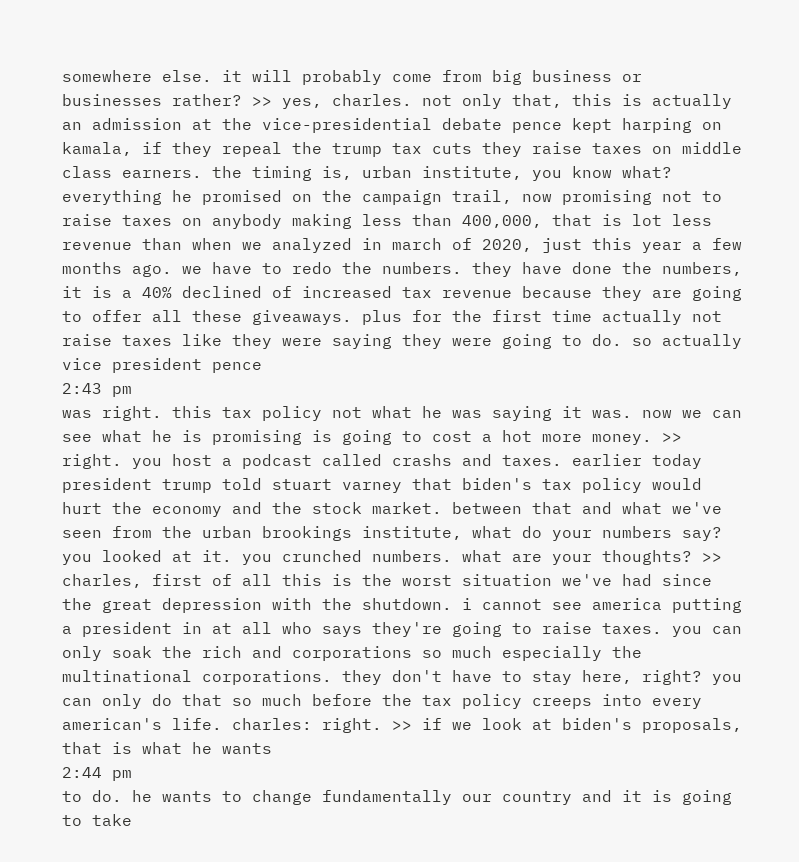somewhere else. it will probably come from big business or businesses rather? >> yes, charles. not only that, this is actually an admission at the vice-presidential debate pence kept harping on kamala, if they repeal the trump tax cuts they raise taxes on middle class earners. the timing is, urban institute, you know what? everything he promised on the campaign trail, now promising not to raise taxes on anybody making less than 400,000, that is lot less revenue than when we analyzed in march of 2020, just this year a few months ago. we have to redo the numbers. they have done the numbers, it is a 40% declined of increased tax revenue because they are going to offer all these giveaways. plus for the first time actually not raise taxes like they were saying they were going to do. so actually vice president pence
2:43 pm
was right. this tax policy not what he was saying it was. now we can see what he is promising is going to cost a hot more money. >> right. you host a podcast called crashs and taxes. earlier today president trump told stuart varney that biden's tax policy would hurt the economy and the stock market. between that and what we've seen from the urban brookings institute, what do your numbers say? you looked at it. you crunched numbers. what are your thoughts? >> charles, first of all this is the worst situation we've had since the great depression with the shutdown. i cannot see america putting a president in at all who says they're going to raise taxes. you can only soak the rich and corporations so much especially the multinational corporations. they don't have to stay here, right? you can only do that so much before the tax policy creeps into every american's life. charles: right. >> if we look at biden's proposals, that is what he wants
2:44 pm
to do. he wants to change fundamentally our country and it is going to take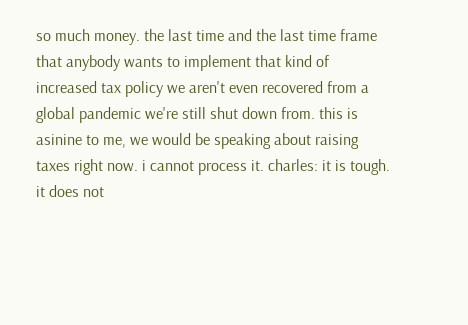so much money. the last time and the last time frame that anybody wants to implement that kind of increased tax policy we aren't even recovered from a global pandemic we're still shut down from. this is asinine to me, we would be speaking about raising taxes right now. i cannot process it. charles: it is tough. it does not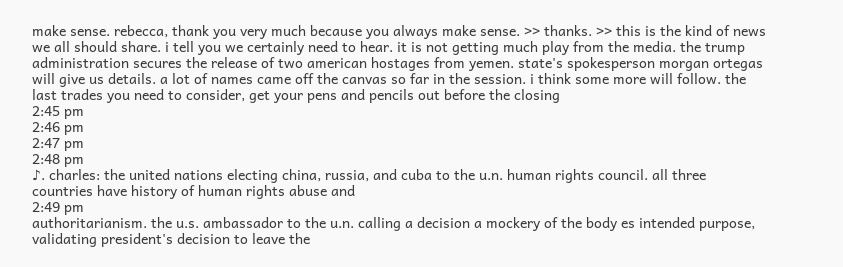make sense. rebecca, thank you very much because you always make sense. >> thanks. >> this is the kind of news we all should share. i tell you we certainly need to hear. it is not getting much play from the media. the trump administration secures the release of two american hostages from yemen. state's spokesperson morgan ortegas will give us details. a lot of names came off the canvas so far in the session. i think some more will follow. the last trades you need to consider, get your pens and pencils out before the closing
2:45 pm
2:46 pm
2:47 pm
2:48 pm
♪. charles: the united nations electing china, russia, and cuba to the u.n. human rights council. all three countries have history of human rights abuse and
2:49 pm
authoritarianism. the u.s. ambassador to the u.n. calling a decision a mockery of the body es intended purpose, validating president's decision to leave the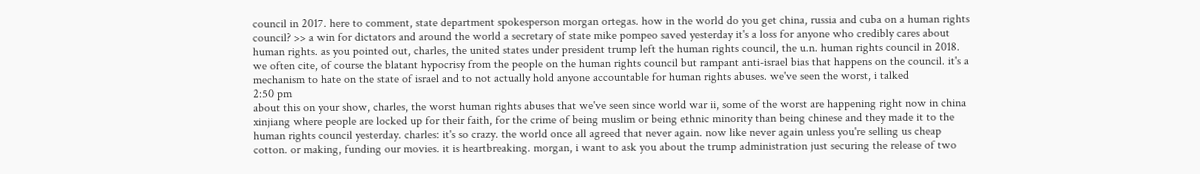council in 2017. here to comment, state department spokesperson morgan ortegas. how in the world do you get china, russia and cuba on a human rights council? >> a win for dictators and around the world a secretary of state mike pompeo saved yesterday it's a loss for anyone who credibly cares about human rights. as you pointed out, charles, the united states under president trump left the human rights council, the u.n. human rights council in 2018. we often cite, of course the blatant hypocrisy from the people on the human rights council but rampant anti-israel bias that happens on the council. it's a mechanism to hate on the state of israel and to not actually hold anyone accountable for human rights abuses. we've seen the worst, i talked
2:50 pm
about this on your show, charles, the worst human rights abuses that we've seen since world war ii, some of the worst are happening right now in china xinjiang where people are locked up for their faith, for the crime of being muslim or being ethnic minority than being chinese and they made it to the human rights council yesterday. charles: it's so crazy. the world once all agreed that never again. now like never again unless you're selling us cheap cotton. or making, funding our movies. it is heartbreaking. morgan, i want to ask you about the trump administration just securing the release of two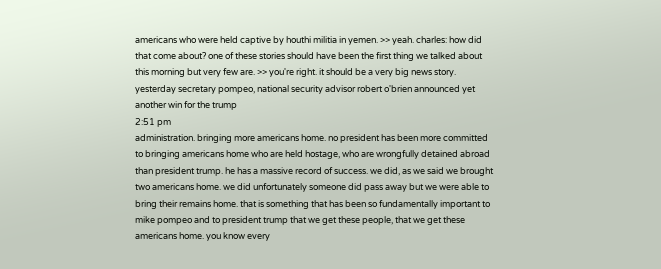americans who were held captive by houthi militia in yemen. >> yeah. charles: how did that come about? one of these stories should have been the first thing we talked about this morning but very few are. >> you're right. it should be a very big news story. yesterday secretary pompeo, national security advisor robert o'brien announced yet another win for the trump
2:51 pm
administration. bringing more americans home. no president has been more committed to bringing americans home who are held hostage, who are wrongfully detained abroad than president trump. he has a massive record of success. we did, as we said we brought two americans home. we did unfortunately someone did pass away but we were able to bring their remains home. that is something that has been so fundamentally important to mike pompeo and to president trump that we get these people, that we get these americans home. you know every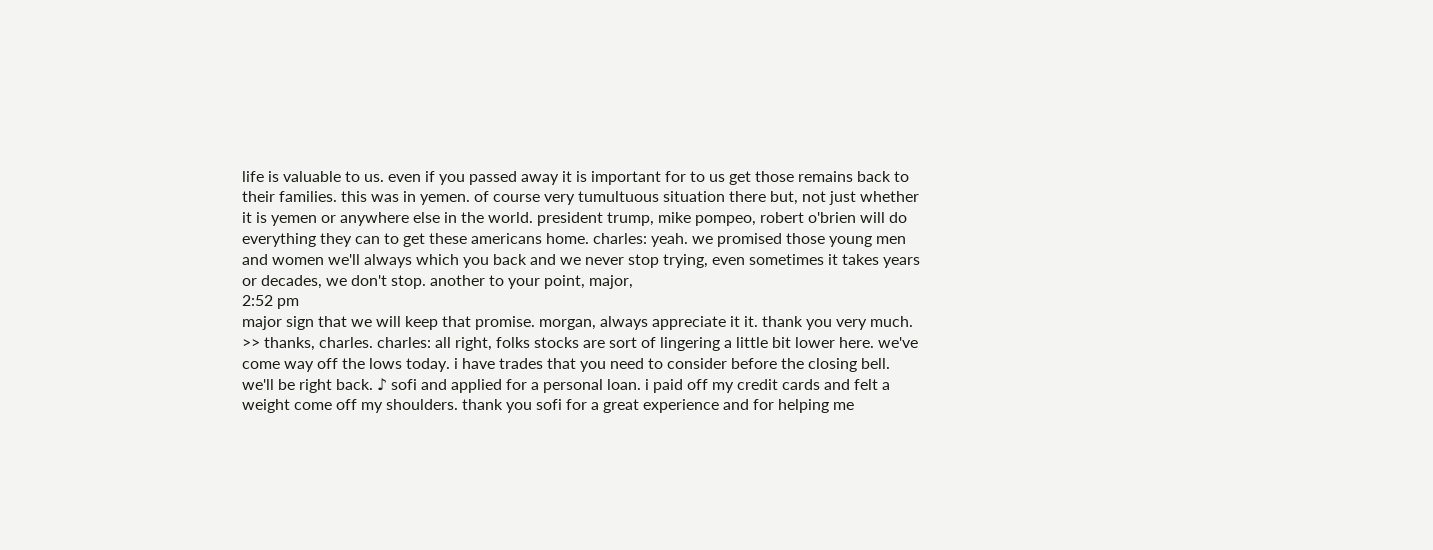life is valuable to us. even if you passed away it is important for to us get those remains back to their families. this was in yemen. of course very tumultuous situation there but, not just whether it is yemen or anywhere else in the world. president trump, mike pompeo, robert o'brien will do everything they can to get these americans home. charles: yeah. we promised those young men and women we'll always which you back and we never stop trying, even sometimes it takes years or decades, we don't stop. another to your point, major,
2:52 pm
major sign that we will keep that promise. morgan, always appreciate it it. thank you very much. >> thanks, charles. charles: all right, folks stocks are sort of lingering a little bit lower here. we've come way off the lows today. i have trades that you need to consider before the closing bell. we'll be right back. ♪ sofi and applied for a personal loan. i paid off my credit cards and felt a weight come off my shoulders. thank you sofi for a great experience and for helping me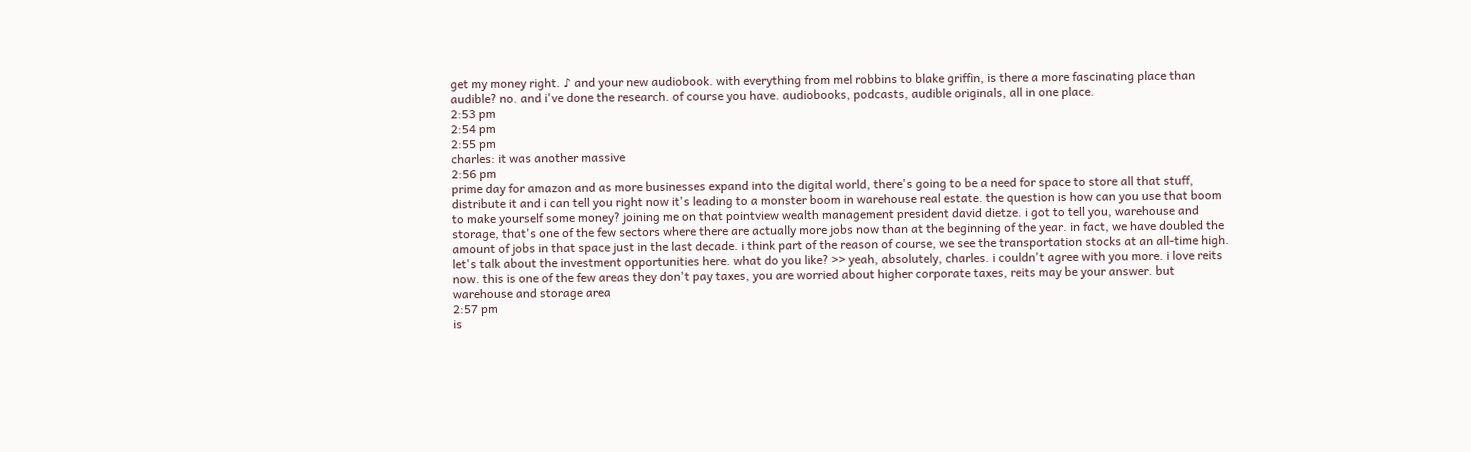get my money right. ♪ and your new audiobook. with everything from mel robbins to blake griffin, is there a more fascinating place than audible? no. and i've done the research. of course you have. audiobooks, podcasts, audible originals, all in one place.
2:53 pm
2:54 pm
2:55 pm
charles: it was another massive
2:56 pm
prime day for amazon and as more businesses expand into the digital world, there's going to be a need for space to store all that stuff, distribute it and i can tell you right now it's leading to a monster boom in warehouse real estate. the question is how can you use that boom to make yourself some money? joining me on that pointview wealth management president david dietze. i got to tell you, warehouse and storage, that's one of the few sectors where there are actually more jobs now than at the beginning of the year. in fact, we have doubled the amount of jobs in that space just in the last decade. i think part of the reason of course, we see the transportation stocks at an all-time high. let's talk about the investment opportunities here. what do you like? >> yeah, absolutely, charles. i couldn't agree with you more. i love reits now. this is one of the few areas they don't pay taxes, you are worried about higher corporate taxes, reits may be your answer. but warehouse and storage area
2:57 pm
is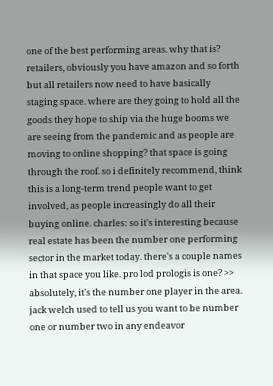one of the best performing areas. why that is? retailers, obviously you have amazon and so forth but all retailers now need to have basically staging space. where are they going to hold all the goods they hope to ship via the huge booms we are seeing from the pandemic and as people are moving to online shopping? that space is going through the roof. so i definitely recommend, think this is a long-term trend people want to get involved, as people increasingly do all their buying online. charles: so it's interesting because real estate has been the number one performing sector in the market today. there's a couple names in that space you like. pro lod prologis is one? >> absolutely, it's the number one player in the area. jack welch used to tell us you want to be number one or number two in any endeavor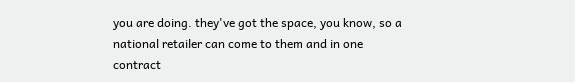you are doing. they've got the space, you know, so a national retailer can come to them and in one contract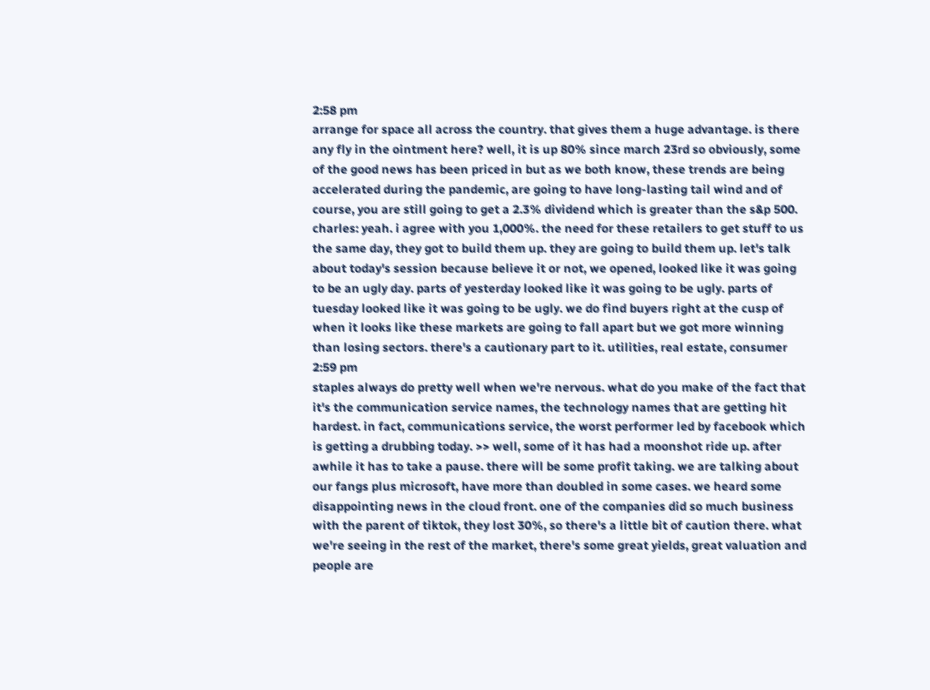2:58 pm
arrange for space all across the country. that gives them a huge advantage. is there any fly in the ointment here? well, it is up 80% since march 23rd so obviously, some of the good news has been priced in but as we both know, these trends are being accelerated during the pandemic, are going to have long-lasting tail wind and of course, you are still going to get a 2.3% dividend which is greater than the s&p 500. charles: yeah. i agree with you 1,000%. the need for these retailers to get stuff to us the same day, they got to build them up. they are going to build them up. let's talk about today's session because believe it or not, we opened, looked like it was going to be an ugly day. parts of yesterday looked like it was going to be ugly. parts of tuesday looked like it was going to be ugly. we do find buyers right at the cusp of when it looks like these markets are going to fall apart but we got more winning than losing sectors. there's a cautionary part to it. utilities, real estate, consumer
2:59 pm
staples always do pretty well when we're nervous. what do you make of the fact that it's the communication service names, the technology names that are getting hit hardest. in fact, communications service, the worst performer led by facebook which is getting a drubbing today. >> well, some of it has had a moonshot ride up. after awhile it has to take a pause. there will be some profit taking. we are talking about our fangs plus microsoft, have more than doubled in some cases. we heard some disappointing news in the cloud front. one of the companies did so much business with the parent of tiktok, they lost 30%, so there's a little bit of caution there. what we're seeing in the rest of the market, there's some great yields, great valuation and people are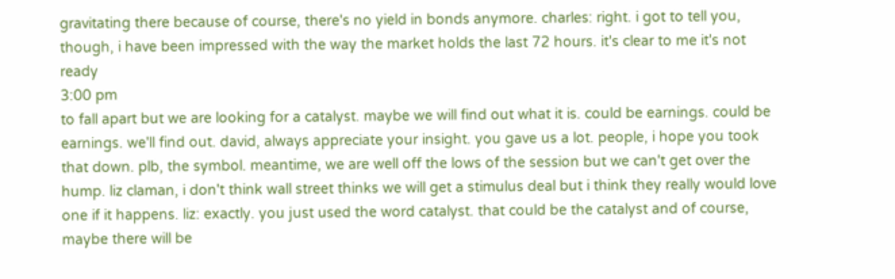gravitating there because of course, there's no yield in bonds anymore. charles: right. i got to tell you, though, i have been impressed with the way the market holds the last 72 hours. it's clear to me it's not ready
3:00 pm
to fall apart but we are looking for a catalyst. maybe we will find out what it is. could be earnings. could be earnings. we'll find out. david, always appreciate your insight. you gave us a lot. people, i hope you took that down. plb, the symbol. meantime, we are well off the lows of the session but we can't get over the hump. liz claman, i don't think wall street thinks we will get a stimulus deal but i think they really would love one if it happens. liz: exactly. you just used the word catalyst. that could be the catalyst and of course, maybe there will be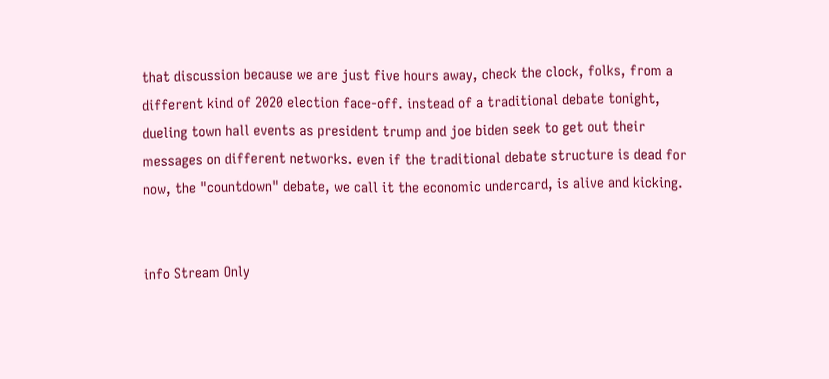that discussion because we are just five hours away, check the clock, folks, from a different kind of 2020 election face-off. instead of a traditional debate tonight, dueling town hall events as president trump and joe biden seek to get out their messages on different networks. even if the traditional debate structure is dead for now, the "countdown" debate, we call it the economic undercard, is alive and kicking.


info Stream Only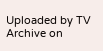Uploaded by TV Archive on